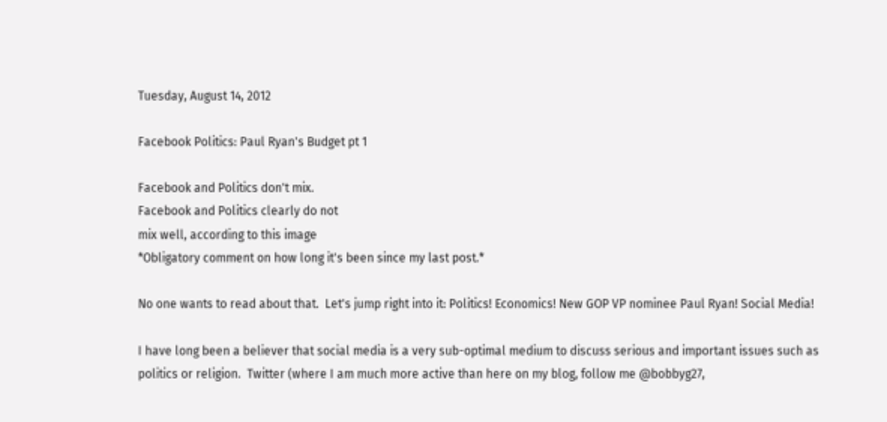Tuesday, August 14, 2012

Facebook Politics: Paul Ryan's Budget pt 1

Facebook and Politics don't mix.
Facebook and Politics clearly do not
mix well, according to this image
*Obligatory comment on how long it's been since my last post.*

No one wants to read about that.  Let's jump right into it: Politics! Economics! New GOP VP nominee Paul Ryan! Social Media!

I have long been a believer that social media is a very sub-optimal medium to discuss serious and important issues such as politics or religion.  Twitter (where I am much more active than here on my blog, follow me @bobbyg27,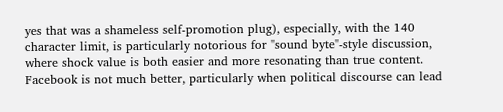yes that was a shameless self-promotion plug), especially, with the 140 character limit, is particularly notorious for "sound byte"-style discussion, where shock value is both easier and more resonating than true content.  Facebook is not much better, particularly when political discourse can lead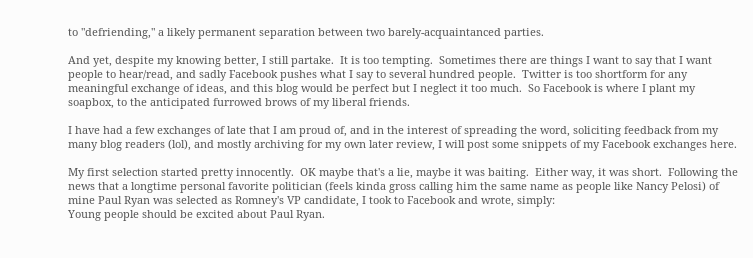to "defriending," a likely permanent separation between two barely-acquaintanced parties.

And yet, despite my knowing better, I still partake.  It is too tempting.  Sometimes there are things I want to say that I want people to hear/read, and sadly Facebook pushes what I say to several hundred people.  Twitter is too shortform for any meaningful exchange of ideas, and this blog would be perfect but I neglect it too much.  So Facebook is where I plant my soapbox, to the anticipated furrowed brows of my liberal friends.

I have had a few exchanges of late that I am proud of, and in the interest of spreading the word, soliciting feedback from my many blog readers (lol), and mostly archiving for my own later review, I will post some snippets of my Facebook exchanges here.

My first selection started pretty innocently.  OK maybe that's a lie, maybe it was baiting.  Either way, it was short.  Following the news that a longtime personal favorite politician (feels kinda gross calling him the same name as people like Nancy Pelosi) of mine Paul Ryan was selected as Romney's VP candidate, I took to Facebook and wrote, simply:
Young people should be excited about Paul Ryan.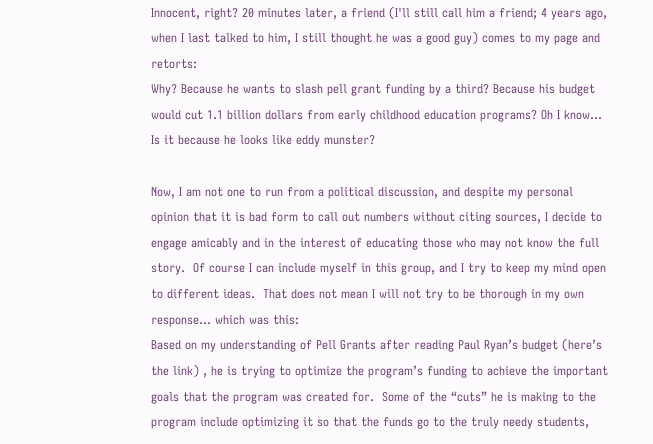Innocent, right? 20 minutes later, a friend (I'll still call him a friend; 4 years ago, when I last talked to him, I still thought he was a good guy) comes to my page and retorts:
Why? Because he wants to slash pell grant funding by a third? Because his budget would cut 1.1 billion dollars from early childhood education programs? Oh I know... Is it because he looks like eddy munster?

Now, I am not one to run from a political discussion, and despite my personal opinion that it is bad form to call out numbers without citing sources, I decide to engage amicably and in the interest of educating those who may not know the full story.  Of course I can include myself in this group, and I try to keep my mind open to different ideas.  That does not mean I will not try to be thorough in my own response... which was this:
Based on my understanding of Pell Grants after reading Paul Ryan’s budget (here’s the link) , he is trying to optimize the program’s funding to achieve the important goals that the program was created for.  Some of the “cuts” he is making to the program include optimizing it so that the funds go to the truly needy students,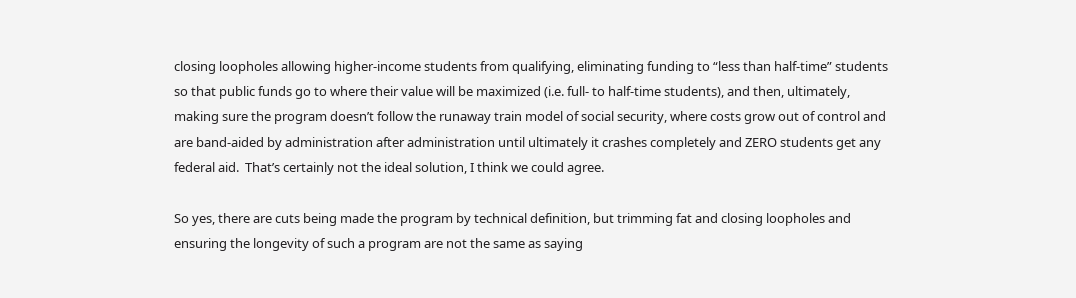closing loopholes allowing higher-income students from qualifying, eliminating funding to “less than half-time” students so that public funds go to where their value will be maximized (i.e. full- to half-time students), and then, ultimately, making sure the program doesn’t follow the runaway train model of social security, where costs grow out of control and are band-aided by administration after administration until ultimately it crashes completely and ZERO students get any federal aid.  That’s certainly not the ideal solution, I think we could agree.

So yes, there are cuts being made the program by technical definition, but trimming fat and closing loopholes and ensuring the longevity of such a program are not the same as saying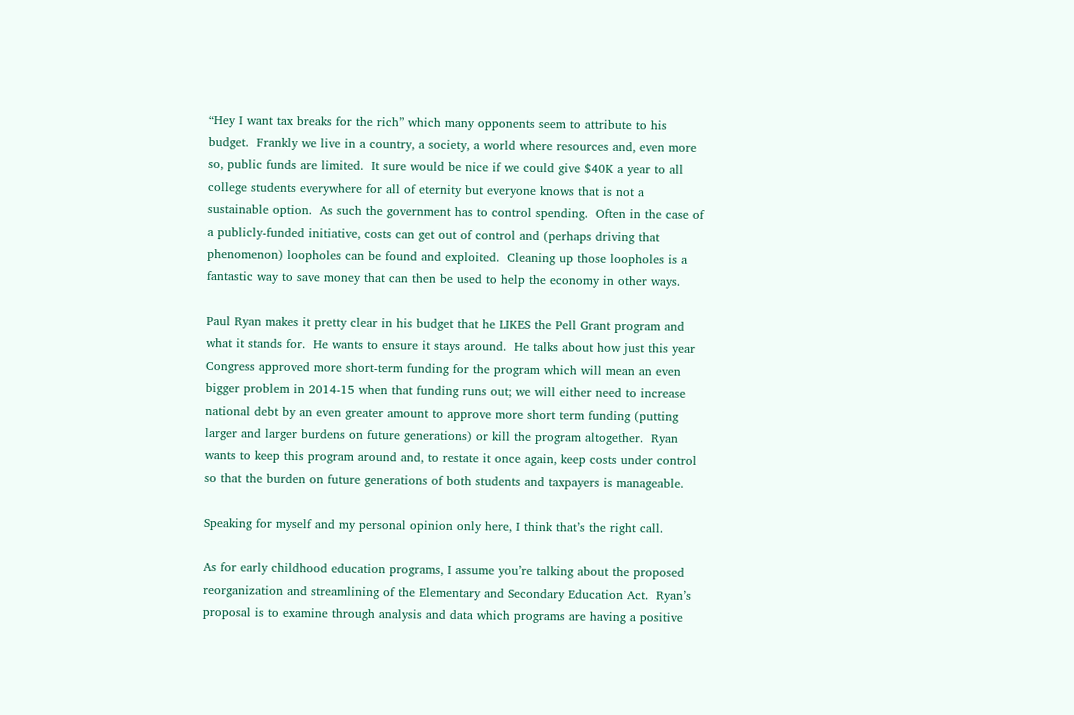“Hey I want tax breaks for the rich” which many opponents seem to attribute to his budget.  Frankly we live in a country, a society, a world where resources and, even more so, public funds are limited.  It sure would be nice if we could give $40K a year to all college students everywhere for all of eternity but everyone knows that is not a sustainable option.  As such the government has to control spending.  Often in the case of a publicly-funded initiative, costs can get out of control and (perhaps driving that phenomenon) loopholes can be found and exploited.  Cleaning up those loopholes is a fantastic way to save money that can then be used to help the economy in other ways.

Paul Ryan makes it pretty clear in his budget that he LIKES the Pell Grant program and what it stands for.  He wants to ensure it stays around.  He talks about how just this year Congress approved more short-term funding for the program which will mean an even bigger problem in 2014-15 when that funding runs out; we will either need to increase national debt by an even greater amount to approve more short term funding (putting larger and larger burdens on future generations) or kill the program altogether.  Ryan wants to keep this program around and, to restate it once again, keep costs under control so that the burden on future generations of both students and taxpayers is manageable.

Speaking for myself and my personal opinion only here, I think that’s the right call.

As for early childhood education programs, I assume you’re talking about the proposed reorganization and streamlining of the Elementary and Secondary Education Act.  Ryan’s proposal is to examine through analysis and data which programs are having a positive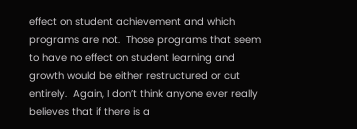effect on student achievement and which programs are not.  Those programs that seem to have no effect on student learning and growth would be either restructured or cut entirely.  Again, I don’t think anyone ever really believes that if there is a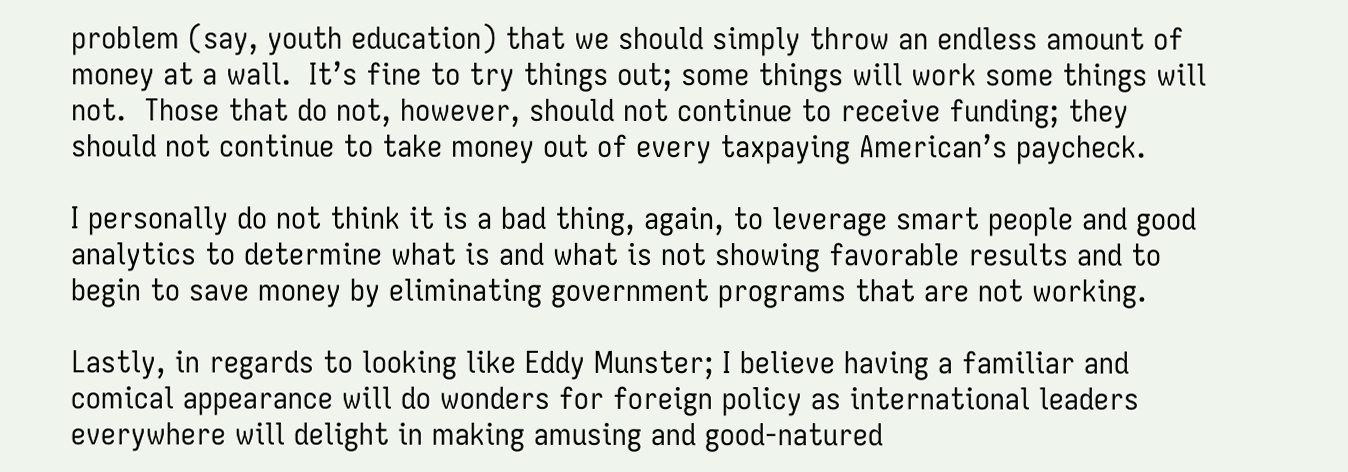problem (say, youth education) that we should simply throw an endless amount of money at a wall.  It’s fine to try things out; some things will work some things will not.  Those that do not, however, should not continue to receive funding; they should not continue to take money out of every taxpaying American’s paycheck.

I personally do not think it is a bad thing, again, to leverage smart people and good analytics to determine what is and what is not showing favorable results and to begin to save money by eliminating government programs that are not working.

Lastly, in regards to looking like Eddy Munster; I believe having a familiar and comical appearance will do wonders for foreign policy as international leaders everywhere will delight in making amusing and good-natured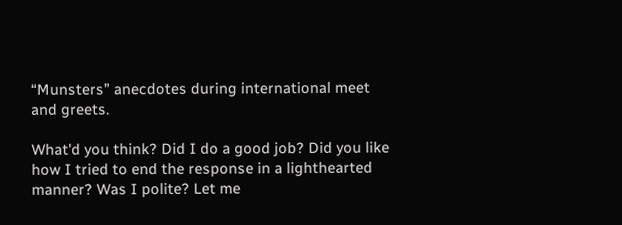“Munsters” anecdotes during international meet and greets.

What'd you think? Did I do a good job? Did you like how I tried to end the response in a lighthearted manner? Was I polite? Let me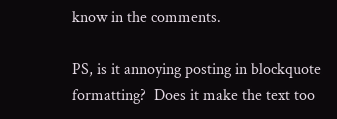know in the comments.

PS, is it annoying posting in blockquote formatting?  Does it make the text too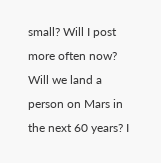small? Will I post more often now?  Will we land a person on Mars in the next 60 years? I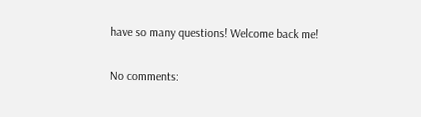have so many questions! Welcome back me!

No comments: